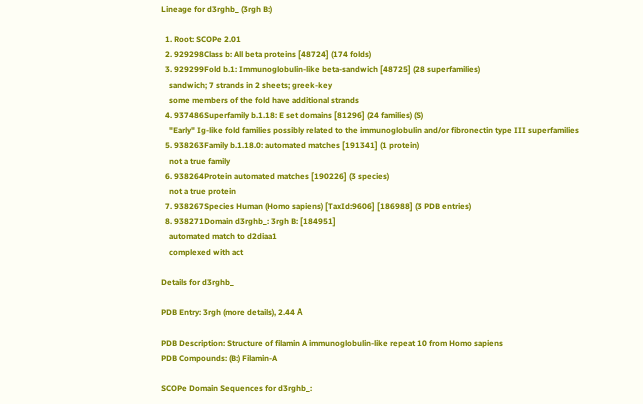Lineage for d3rghb_ (3rgh B:)

  1. Root: SCOPe 2.01
  2. 929298Class b: All beta proteins [48724] (174 folds)
  3. 929299Fold b.1: Immunoglobulin-like beta-sandwich [48725] (28 superfamilies)
    sandwich; 7 strands in 2 sheets; greek-key
    some members of the fold have additional strands
  4. 937486Superfamily b.1.18: E set domains [81296] (24 families) (S)
    "Early" Ig-like fold families possibly related to the immunoglobulin and/or fibronectin type III superfamilies
  5. 938263Family b.1.18.0: automated matches [191341] (1 protein)
    not a true family
  6. 938264Protein automated matches [190226] (3 species)
    not a true protein
  7. 938267Species Human (Homo sapiens) [TaxId:9606] [186988] (3 PDB entries)
  8. 938271Domain d3rghb_: 3rgh B: [184951]
    automated match to d2diaa1
    complexed with act

Details for d3rghb_

PDB Entry: 3rgh (more details), 2.44 Å

PDB Description: Structure of filamin A immunoglobulin-like repeat 10 from Homo sapiens
PDB Compounds: (B:) Filamin-A

SCOPe Domain Sequences for d3rghb_: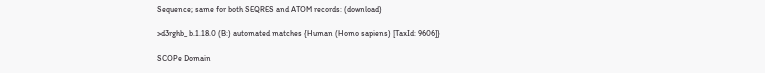Sequence; same for both SEQRES and ATOM records: (download)

>d3rghb_ b.1.18.0 (B:) automated matches {Human (Homo sapiens) [TaxId: 9606]}

SCOPe Domain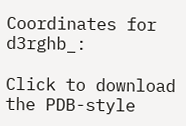Coordinates for d3rghb_:

Click to download the PDB-style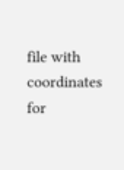file with coordinates for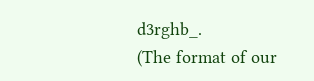d3rghb_.
(The format of our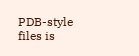PDB-style files is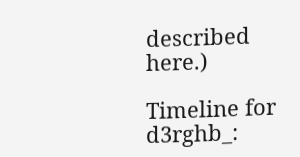described here.)

Timeline for d3rghb_: